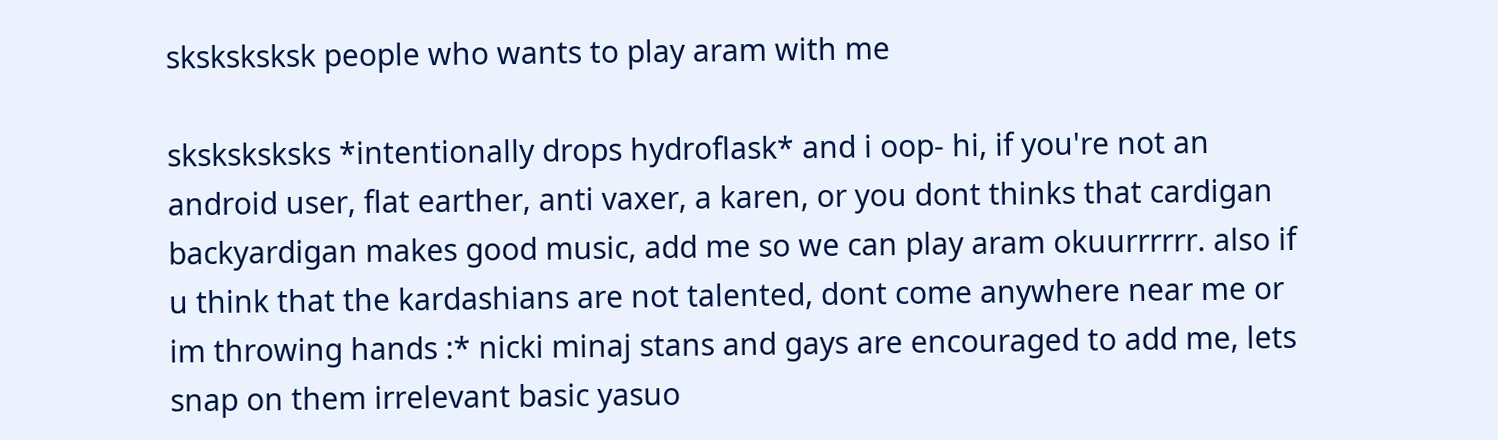sksksksksk people who wants to play aram with me

sksksksksks *intentionally drops hydroflask* and i oop- hi, if you're not an android user, flat earther, anti vaxer, a karen, or you dont thinks that cardigan backyardigan makes good music, add me so we can play aram okuurrrrrr. also if u think that the kardashians are not talented, dont come anywhere near me or im throwing hands :* nicki minaj stans and gays are encouraged to add me, lets snap on them irrelevant basic yasuo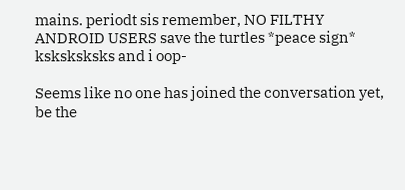mains. periodt sis remember, NO FILTHY ANDROID USERS save the turtles *peace sign* ksksksksks and i oop-

Seems like no one has joined the conversation yet, be the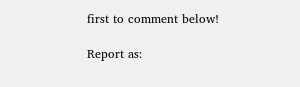first to comment below!

Report as: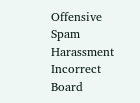Offensive Spam Harassment Incorrect Board